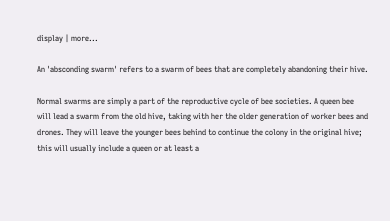display | more...

An 'absconding swarm' refers to a swarm of bees that are completely abandoning their hive.

Normal swarms are simply a part of the reproductive cycle of bee societies. A queen bee will lead a swarm from the old hive, taking with her the older generation of worker bees and drones. They will leave the younger bees behind to continue the colony in the original hive; this will usually include a queen or at least a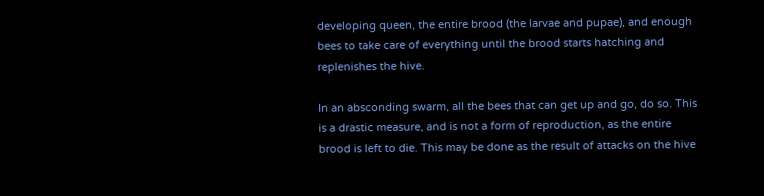developing queen, the entire brood (the larvae and pupae), and enough bees to take care of everything until the brood starts hatching and replenishes the hive.

In an absconding swarm, all the bees that can get up and go, do so. This is a drastic measure, and is not a form of reproduction, as the entire brood is left to die. This may be done as the result of attacks on the hive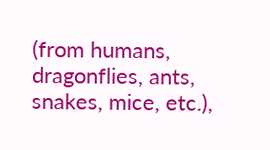(from humans, dragonflies, ants, snakes, mice, etc.),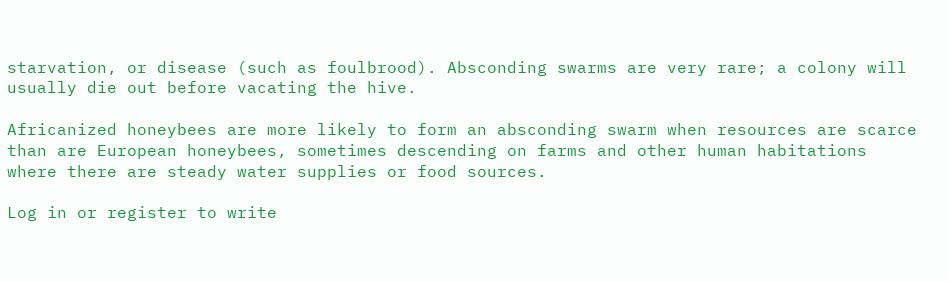starvation, or disease (such as foulbrood). Absconding swarms are very rare; a colony will usually die out before vacating the hive.

Africanized honeybees are more likely to form an absconding swarm when resources are scarce than are European honeybees, sometimes descending on farms and other human habitations where there are steady water supplies or food sources.

Log in or register to write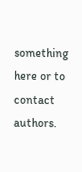something here or to contact authors.